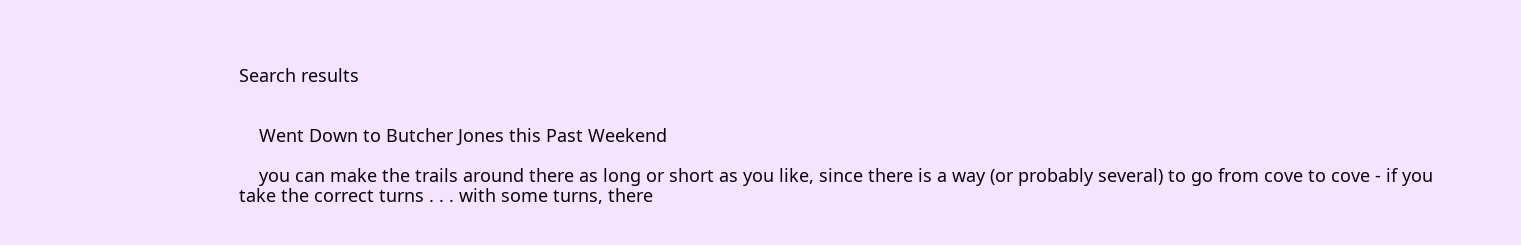Search results


    Went Down to Butcher Jones this Past Weekend

    you can make the trails around there as long or short as you like, since there is a way (or probably several) to go from cove to cove - if you take the correct turns . . . with some turns, there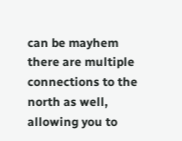can be mayhem there are multiple connections to the north as well, allowing you to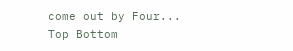come out by Four...
Top Bottom